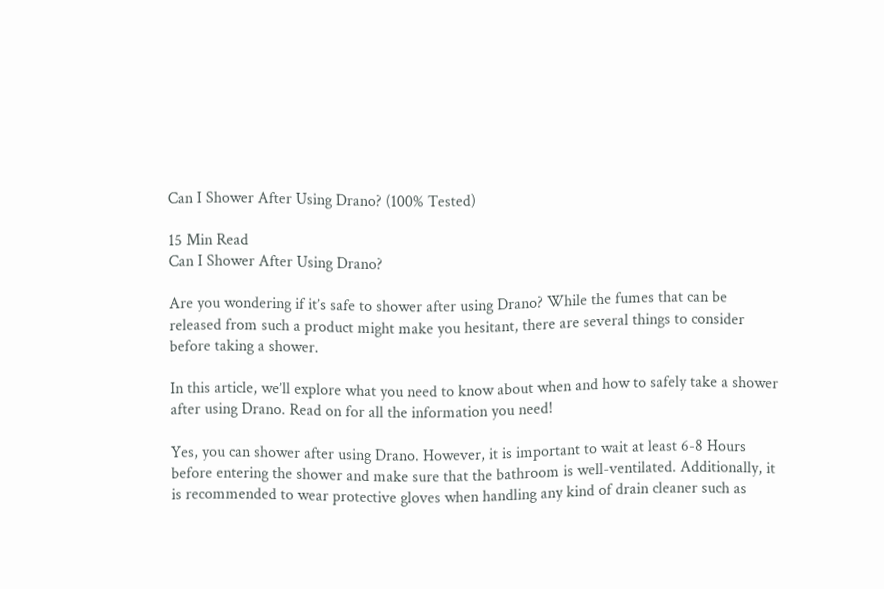Can I Shower After Using Drano? (100% Tested)

15 Min Read
Can I Shower After Using Drano?

Are you wondering if it’s safe to shower after using Drano? While the fumes that can be released from such a product might make you hesitant, there are several things to consider before taking a shower.

In this article, we’ll explore what you need to know about when and how to safely take a shower after using Drano. Read on for all the information you need!

Yes, you can shower after using Drano. However, it is important to wait at least 6-8 Hours before entering the shower and make sure that the bathroom is well-ventilated. Additionally, it is recommended to wear protective gloves when handling any kind of drain cleaner such as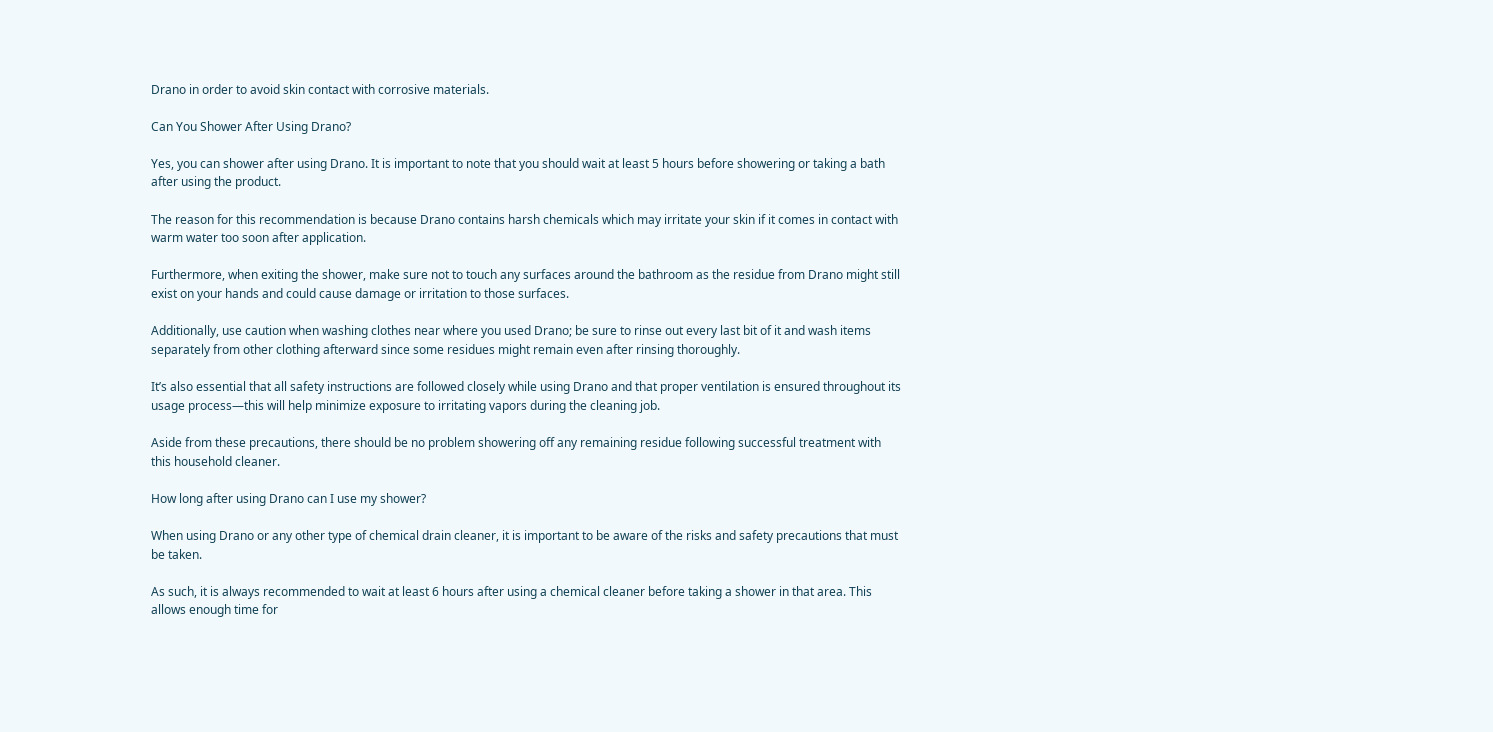Drano in order to avoid skin contact with corrosive materials.

Can You Shower After Using Drano?

Yes, you can shower after using Drano. It is important to note that you should wait at least 5 hours before showering or taking a bath after using the product.

The reason for this recommendation is because Drano contains harsh chemicals which may irritate your skin if it comes in contact with warm water too soon after application.

Furthermore, when exiting the shower, make sure not to touch any surfaces around the bathroom as the residue from Drano might still exist on your hands and could cause damage or irritation to those surfaces.

Additionally, use caution when washing clothes near where you used Drano; be sure to rinse out every last bit of it and wash items separately from other clothing afterward since some residues might remain even after rinsing thoroughly.

It’s also essential that all safety instructions are followed closely while using Drano and that proper ventilation is ensured throughout its usage process—this will help minimize exposure to irritating vapors during the cleaning job.

Aside from these precautions, there should be no problem showering off any remaining residue following successful treatment with this household cleaner.

How long after using Drano can I use my shower?

When using Drano or any other type of chemical drain cleaner, it is important to be aware of the risks and safety precautions that must be taken.

As such, it is always recommended to wait at least 6 hours after using a chemical cleaner before taking a shower in that area. This allows enough time for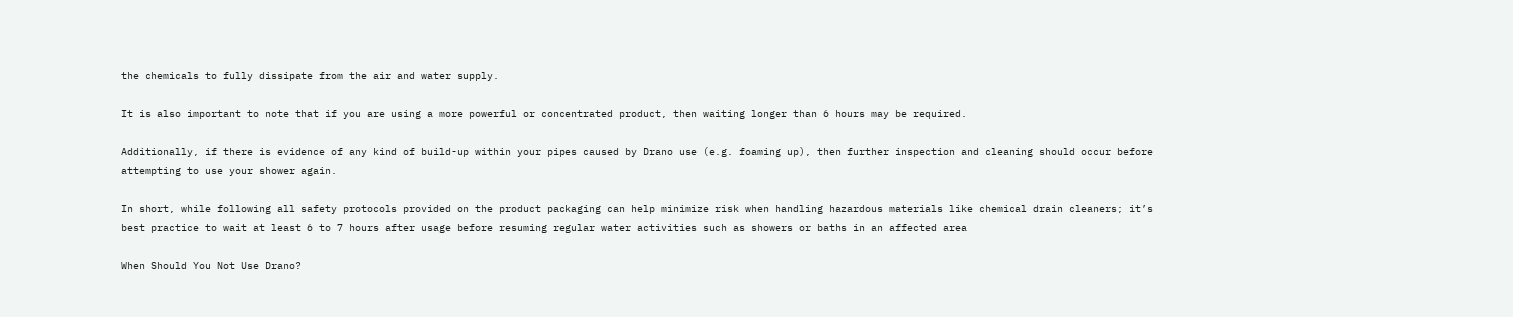the chemicals to fully dissipate from the air and water supply.

It is also important to note that if you are using a more powerful or concentrated product, then waiting longer than 6 hours may be required.

Additionally, if there is evidence of any kind of build-up within your pipes caused by Drano use (e.g. foaming up), then further inspection and cleaning should occur before attempting to use your shower again.

In short, while following all safety protocols provided on the product packaging can help minimize risk when handling hazardous materials like chemical drain cleaners; it’s best practice to wait at least 6 to 7 hours after usage before resuming regular water activities such as showers or baths in an affected area

When Should You Not Use Drano?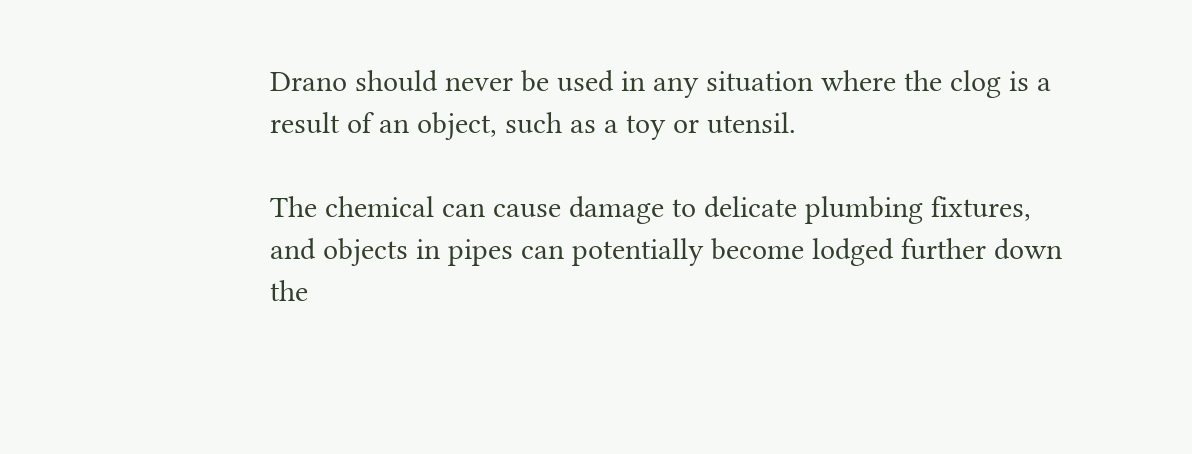Drano should never be used in any situation where the clog is a result of an object, such as a toy or utensil.

The chemical can cause damage to delicate plumbing fixtures, and objects in pipes can potentially become lodged further down the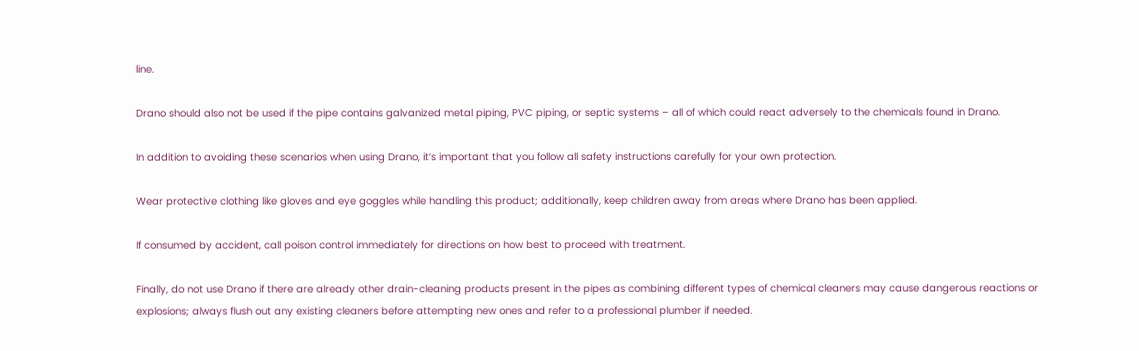line.

Drano should also not be used if the pipe contains galvanized metal piping, PVC piping, or septic systems – all of which could react adversely to the chemicals found in Drano.

In addition to avoiding these scenarios when using Drano, it’s important that you follow all safety instructions carefully for your own protection.

Wear protective clothing like gloves and eye goggles while handling this product; additionally, keep children away from areas where Drano has been applied.

If consumed by accident, call poison control immediately for directions on how best to proceed with treatment.

Finally, do not use Drano if there are already other drain-cleaning products present in the pipes as combining different types of chemical cleaners may cause dangerous reactions or explosions; always flush out any existing cleaners before attempting new ones and refer to a professional plumber if needed.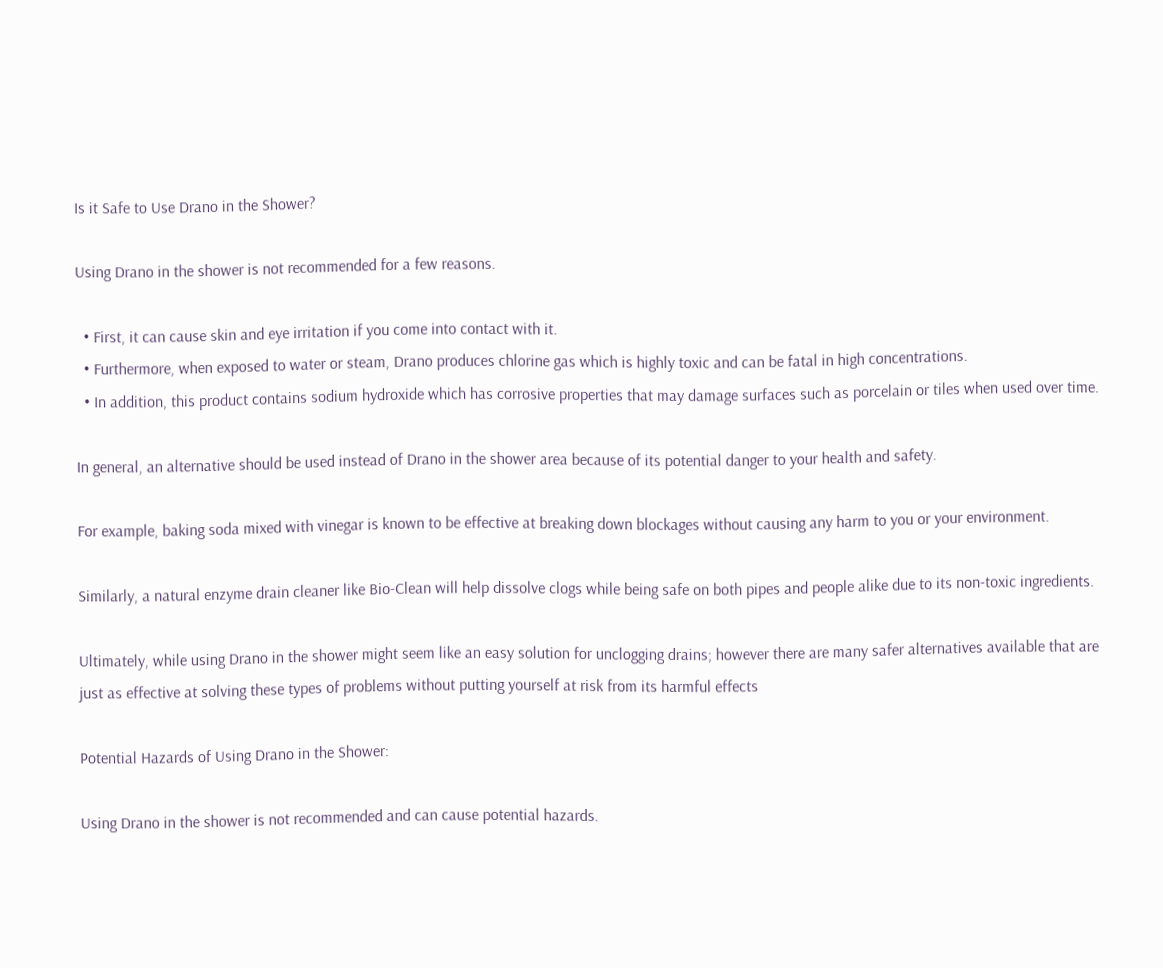Is it Safe to Use Drano in the Shower?

Using Drano in the shower is not recommended for a few reasons.

  • First, it can cause skin and eye irritation if you come into contact with it.
  • Furthermore, when exposed to water or steam, Drano produces chlorine gas which is highly toxic and can be fatal in high concentrations.
  • In addition, this product contains sodium hydroxide which has corrosive properties that may damage surfaces such as porcelain or tiles when used over time.

In general, an alternative should be used instead of Drano in the shower area because of its potential danger to your health and safety.

For example, baking soda mixed with vinegar is known to be effective at breaking down blockages without causing any harm to you or your environment.

Similarly, a natural enzyme drain cleaner like Bio-Clean will help dissolve clogs while being safe on both pipes and people alike due to its non-toxic ingredients.

Ultimately, while using Drano in the shower might seem like an easy solution for unclogging drains; however there are many safer alternatives available that are just as effective at solving these types of problems without putting yourself at risk from its harmful effects

Potential Hazards of Using Drano in the Shower:

Using Drano in the shower is not recommended and can cause potential hazards.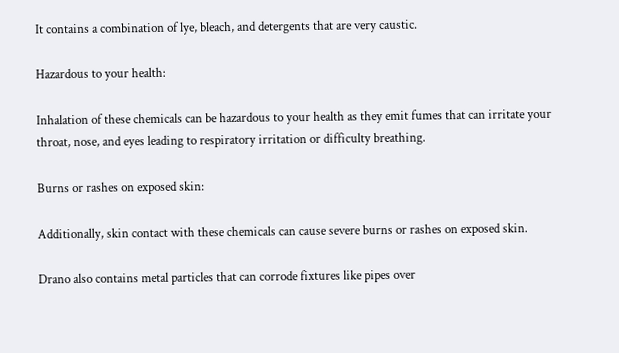It contains a combination of lye, bleach, and detergents that are very caustic.

Hazardous to your health:

Inhalation of these chemicals can be hazardous to your health as they emit fumes that can irritate your throat, nose, and eyes leading to respiratory irritation or difficulty breathing.

Burns or rashes on exposed skin:

Additionally, skin contact with these chemicals can cause severe burns or rashes on exposed skin.

Drano also contains metal particles that can corrode fixtures like pipes over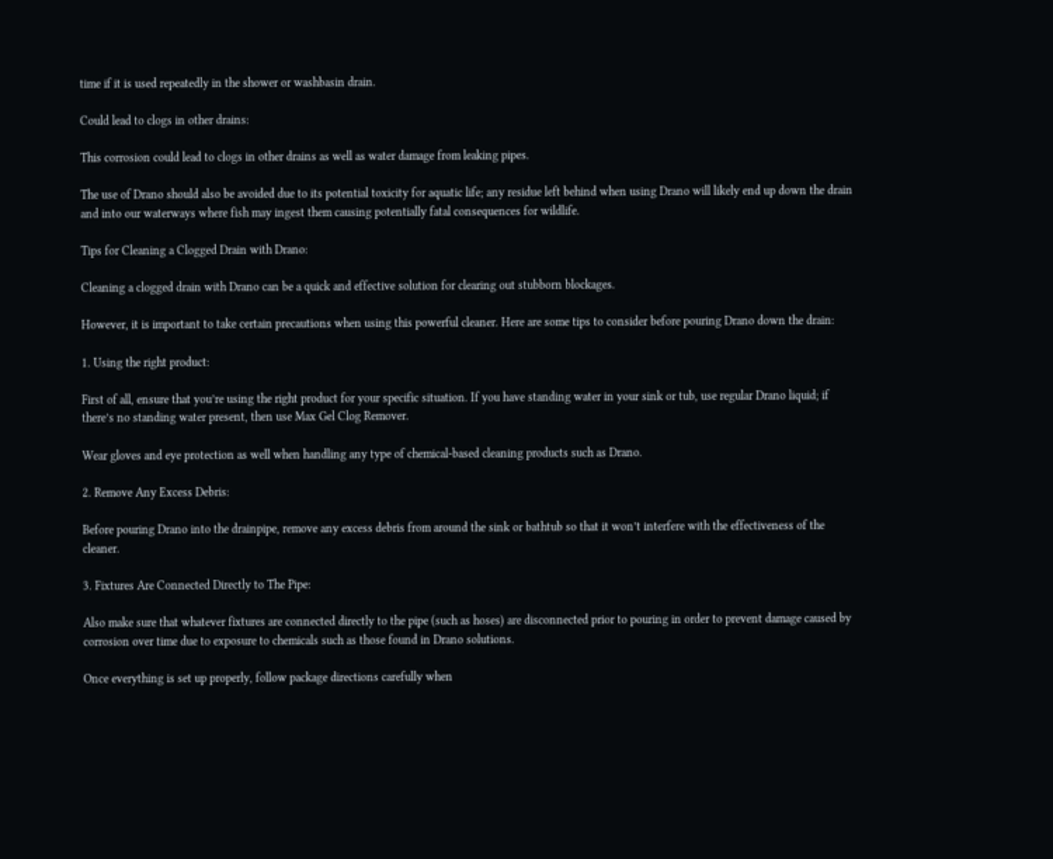time if it is used repeatedly in the shower or washbasin drain.

Could lead to clogs in other drains:

This corrosion could lead to clogs in other drains as well as water damage from leaking pipes.

The use of Drano should also be avoided due to its potential toxicity for aquatic life; any residue left behind when using Drano will likely end up down the drain and into our waterways where fish may ingest them causing potentially fatal consequences for wildlife.

Tips for Cleaning a Clogged Drain with Drano:

Cleaning a clogged drain with Drano can be a quick and effective solution for clearing out stubborn blockages.

However, it is important to take certain precautions when using this powerful cleaner. Here are some tips to consider before pouring Drano down the drain:

1. Using the right product:

First of all, ensure that you’re using the right product for your specific situation. If you have standing water in your sink or tub, use regular Drano liquid; if there’s no standing water present, then use Max Gel Clog Remover.

Wear gloves and eye protection as well when handling any type of chemical-based cleaning products such as Drano.

2. Remove Any Excess Debris:

Before pouring Drano into the drainpipe, remove any excess debris from around the sink or bathtub so that it won’t interfere with the effectiveness of the cleaner.

3. Fixtures Are Connected Directly to The Pipe:

Also make sure that whatever fixtures are connected directly to the pipe (such as hoses) are disconnected prior to pouring in order to prevent damage caused by corrosion over time due to exposure to chemicals such as those found in Drano solutions.

Once everything is set up properly, follow package directions carefully when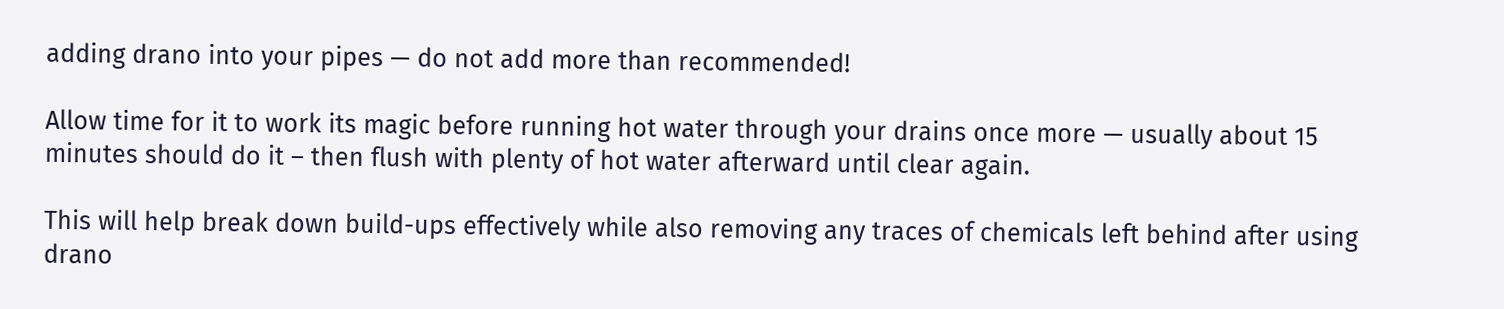adding drano into your pipes — do not add more than recommended!

Allow time for it to work its magic before running hot water through your drains once more — usually about 15 minutes should do it – then flush with plenty of hot water afterward until clear again.

This will help break down build-ups effectively while also removing any traces of chemicals left behind after using drano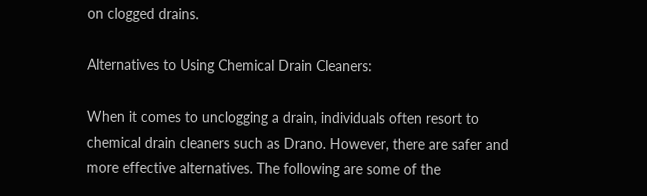on clogged drains.

Alternatives to Using Chemical Drain Cleaners:

When it comes to unclogging a drain, individuals often resort to chemical drain cleaners such as Drano. However, there are safer and more effective alternatives. The following are some of the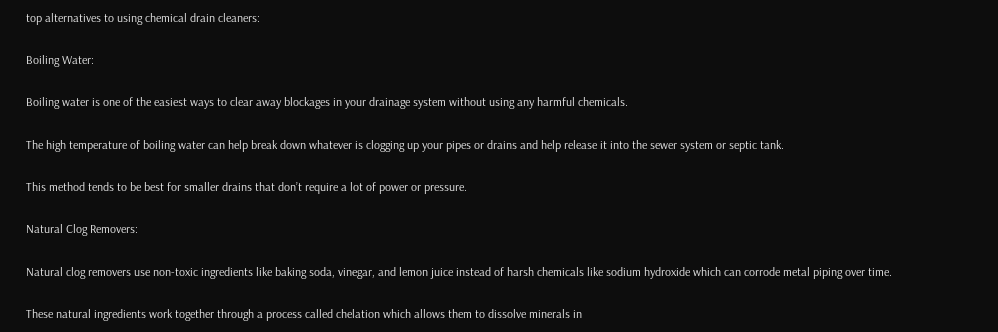top alternatives to using chemical drain cleaners:

Boiling Water:

Boiling water is one of the easiest ways to clear away blockages in your drainage system without using any harmful chemicals.

The high temperature of boiling water can help break down whatever is clogging up your pipes or drains and help release it into the sewer system or septic tank.

This method tends to be best for smaller drains that don’t require a lot of power or pressure.

Natural Clog Removers:

Natural clog removers use non-toxic ingredients like baking soda, vinegar, and lemon juice instead of harsh chemicals like sodium hydroxide which can corrode metal piping over time.

These natural ingredients work together through a process called chelation which allows them to dissolve minerals in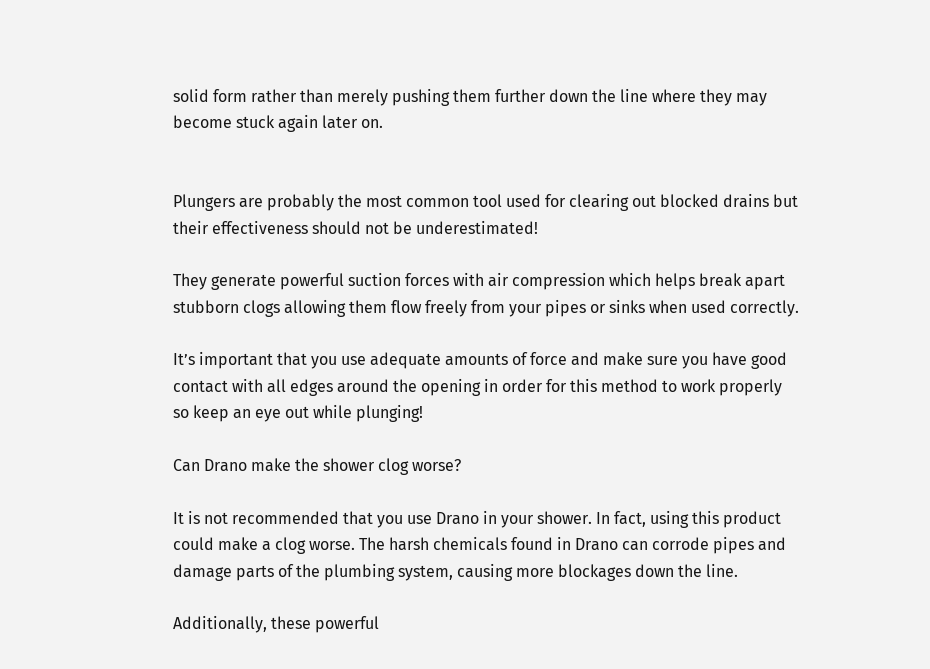solid form rather than merely pushing them further down the line where they may become stuck again later on.


Plungers are probably the most common tool used for clearing out blocked drains but their effectiveness should not be underestimated!

They generate powerful suction forces with air compression which helps break apart stubborn clogs allowing them flow freely from your pipes or sinks when used correctly.

It’s important that you use adequate amounts of force and make sure you have good contact with all edges around the opening in order for this method to work properly so keep an eye out while plunging!

Can Drano make the shower clog worse?

It is not recommended that you use Drano in your shower. In fact, using this product could make a clog worse. The harsh chemicals found in Drano can corrode pipes and damage parts of the plumbing system, causing more blockages down the line.

Additionally, these powerful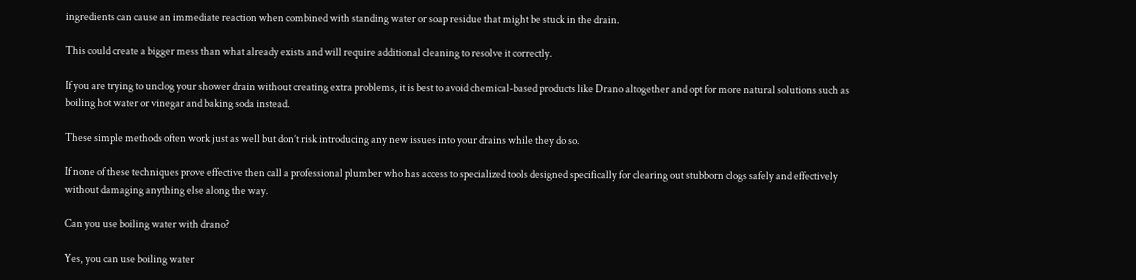ingredients can cause an immediate reaction when combined with standing water or soap residue that might be stuck in the drain.

This could create a bigger mess than what already exists and will require additional cleaning to resolve it correctly.

If you are trying to unclog your shower drain without creating extra problems, it is best to avoid chemical-based products like Drano altogether and opt for more natural solutions such as boiling hot water or vinegar and baking soda instead.

These simple methods often work just as well but don’t risk introducing any new issues into your drains while they do so.

If none of these techniques prove effective then call a professional plumber who has access to specialized tools designed specifically for clearing out stubborn clogs safely and effectively without damaging anything else along the way.

Can you use boiling water with drano?

Yes, you can use boiling water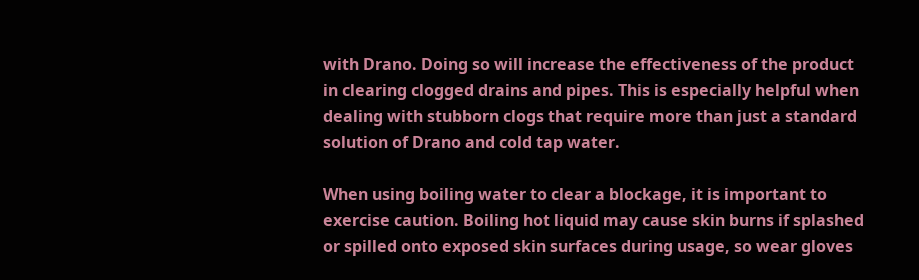with Drano. Doing so will increase the effectiveness of the product in clearing clogged drains and pipes. This is especially helpful when dealing with stubborn clogs that require more than just a standard solution of Drano and cold tap water.

When using boiling water to clear a blockage, it is important to exercise caution. Boiling hot liquid may cause skin burns if splashed or spilled onto exposed skin surfaces during usage, so wear gloves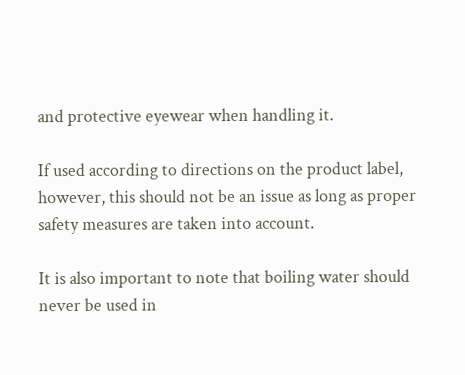and protective eyewear when handling it.

If used according to directions on the product label, however, this should not be an issue as long as proper safety measures are taken into account.

It is also important to note that boiling water should never be used in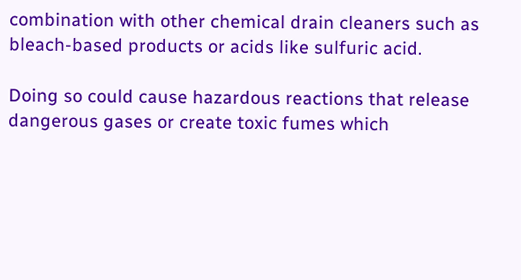combination with other chemical drain cleaners such as bleach-based products or acids like sulfuric acid.

Doing so could cause hazardous reactions that release dangerous gases or create toxic fumes which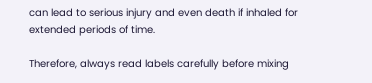can lead to serious injury and even death if inhaled for extended periods of time.

Therefore, always read labels carefully before mixing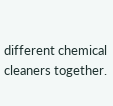different chemical cleaners together.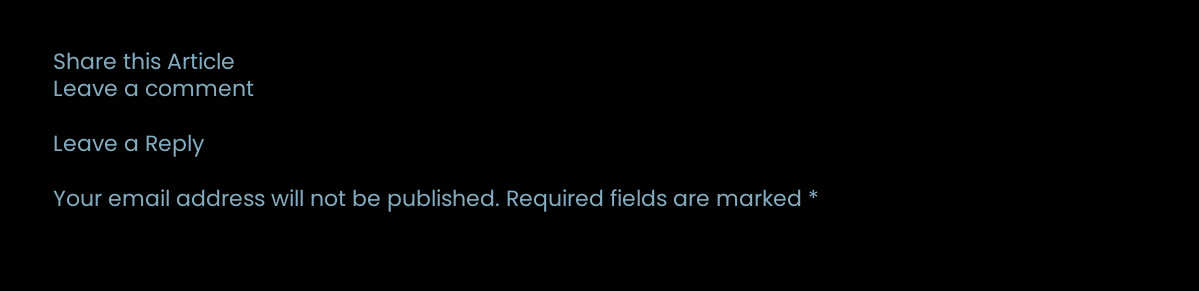Share this Article
Leave a comment

Leave a Reply

Your email address will not be published. Required fields are marked *